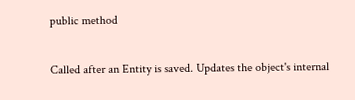public method

Called after an Entity is saved. Updates the object's internal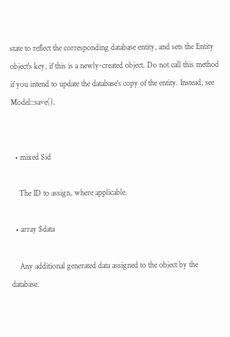state to reflect the corresponding database entity, and sets the Entity object's key, if this is a newly-created object. Do not call this method if you intend to update the database's copy of the entity. Instead, see Model::save().


  • mixed $id

    The ID to assign, where applicable.

  • array $data

    Any additional generated data assigned to the object by the database.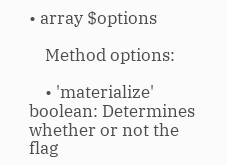• array $options

    Method options:

    • 'materialize' boolean: Determines whether or not the flag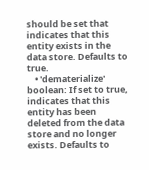should be set that indicates that this entity exists in the data store. Defaults to true.
    • 'dematerialize' boolean: If set to true, indicates that this entity has been deleted from the data store and no longer exists. Defaults to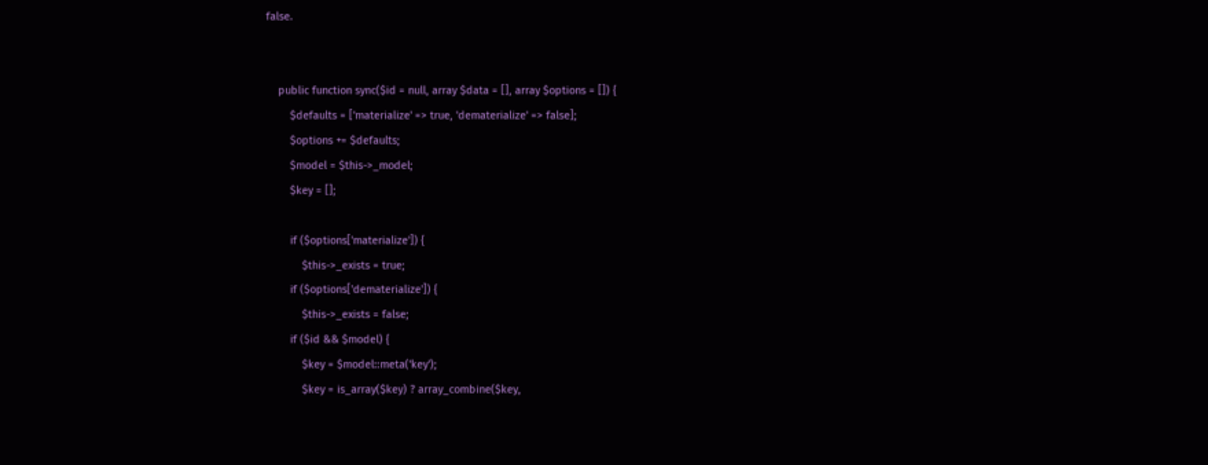false.


    public function sync($id = null, array $data = [], array $options = []) {
        $defaults = ['materialize' => true, 'dematerialize' => false];
        $options += $defaults;
        $model = $this->_model;
        $key = [];

        if ($options['materialize']) {
            $this->_exists = true;
        if ($options['dematerialize']) {
            $this->_exists = false;
        if ($id && $model) {
            $key = $model::meta('key');
            $key = is_array($key) ? array_combine($key,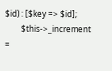$id) : [$key => $id];
        $this->_increment =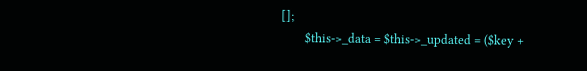[];
        $this->_data = $this->_updated = ($key +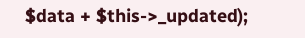$data + $this->_updated);